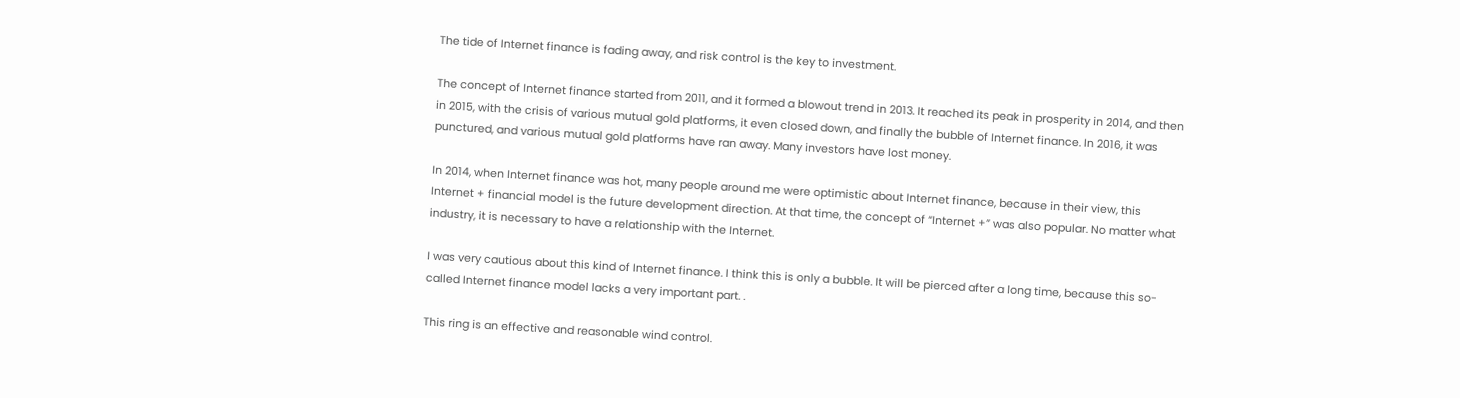The tide of Internet finance is fading away, and risk control is the key to investment.

The concept of Internet finance started from 2011, and it formed a blowout trend in 2013. It reached its peak in prosperity in 2014, and then in 2015, with the crisis of various mutual gold platforms, it even closed down, and finally the bubble of Internet finance. In 2016, it was punctured, and various mutual gold platforms have ran away. Many investors have lost money.

In 2014, when Internet finance was hot, many people around me were optimistic about Internet finance, because in their view, this Internet + financial model is the future development direction. At that time, the concept of “Internet +” was also popular. No matter what industry, it is necessary to have a relationship with the Internet.

I was very cautious about this kind of Internet finance. I think this is only a bubble. It will be pierced after a long time, because this so-called Internet finance model lacks a very important part. .

This ring is an effective and reasonable wind control.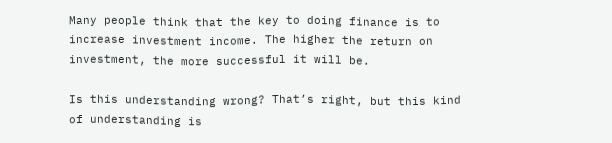Many people think that the key to doing finance is to increase investment income. The higher the return on investment, the more successful it will be.

Is this understanding wrong? That’s right, but this kind of understanding is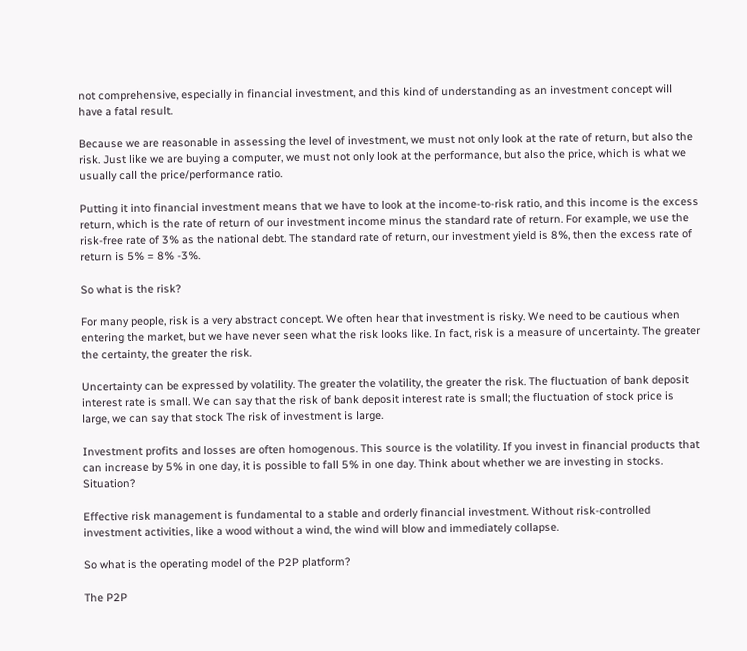not comprehensive, especially in financial investment, and this kind of understanding as an investment concept will have a fatal result.

Because we are reasonable in assessing the level of investment, we must not only look at the rate of return, but also the risk. Just like we are buying a computer, we must not only look at the performance, but also the price, which is what we usually call the price/performance ratio.

Putting it into financial investment means that we have to look at the income-to-risk ratio, and this income is the excess return, which is the rate of return of our investment income minus the standard rate of return. For example, we use the risk-free rate of 3% as the national debt. The standard rate of return, our investment yield is 8%, then the excess rate of return is 5% = 8% -3%.

So what is the risk?

For many people, risk is a very abstract concept. We often hear that investment is risky. We need to be cautious when entering the market, but we have never seen what the risk looks like. In fact, risk is a measure of uncertainty. The greater the certainty, the greater the risk.

Uncertainty can be expressed by volatility. The greater the volatility, the greater the risk. The fluctuation of bank deposit interest rate is small. We can say that the risk of bank deposit interest rate is small; the fluctuation of stock price is large, we can say that stock The risk of investment is large.

Investment profits and losses are often homogenous. This source is the volatility. If you invest in financial products that can increase by 5% in one day, it is possible to fall 5% in one day. Think about whether we are investing in stocks. Situation?

Effective risk management is fundamental to a stable and orderly financial investment. Without risk-controlled investment activities, like a wood without a wind, the wind will blow and immediately collapse.

So what is the operating model of the P2P platform?

The P2P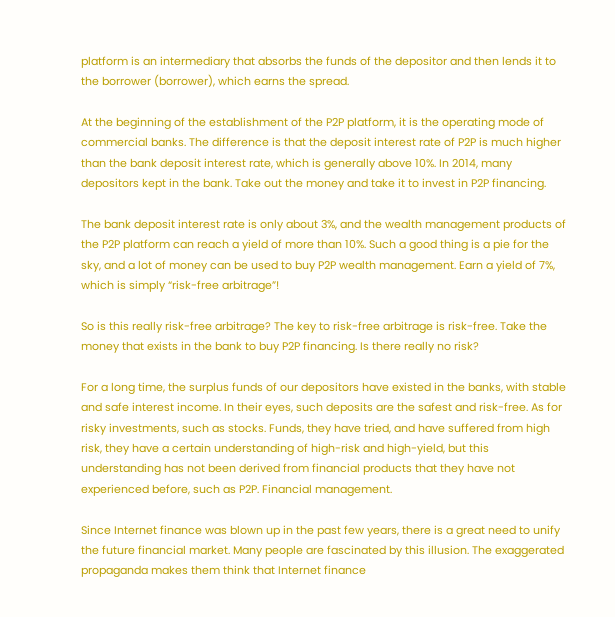platform is an intermediary that absorbs the funds of the depositor and then lends it to the borrower (borrower), which earns the spread.

At the beginning of the establishment of the P2P platform, it is the operating mode of commercial banks. The difference is that the deposit interest rate of P2P is much higher than the bank deposit interest rate, which is generally above 10%. In 2014, many depositors kept in the bank. Take out the money and take it to invest in P2P financing.

The bank deposit interest rate is only about 3%, and the wealth management products of the P2P platform can reach a yield of more than 10%. Such a good thing is a pie for the sky, and a lot of money can be used to buy P2P wealth management. Earn a yield of 7%, which is simply “risk-free arbitrage”!

So is this really risk-free arbitrage? The key to risk-free arbitrage is risk-free. Take the money that exists in the bank to buy P2P financing. Is there really no risk?

For a long time, the surplus funds of our depositors have existed in the banks, with stable and safe interest income. In their eyes, such deposits are the safest and risk-free. As for risky investments, such as stocks. Funds, they have tried, and have suffered from high risk, they have a certain understanding of high-risk and high-yield, but this understanding has not been derived from financial products that they have not experienced before, such as P2P. Financial management.

Since Internet finance was blown up in the past few years, there is a great need to unify the future financial market. Many people are fascinated by this illusion. The exaggerated propaganda makes them think that Internet finance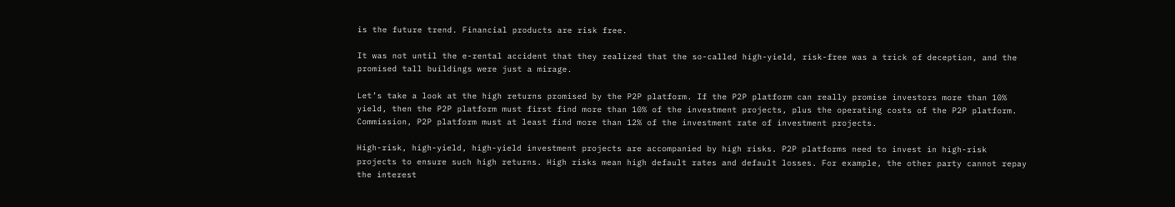is the future trend. Financial products are risk free.

It was not until the e-rental accident that they realized that the so-called high-yield, risk-free was a trick of deception, and the promised tall buildings were just a mirage.

Let’s take a look at the high returns promised by the P2P platform. If the P2P platform can really promise investors more than 10% yield, then the P2P platform must first find more than 10% of the investment projects, plus the operating costs of the P2P platform. Commission, P2P platform must at least find more than 12% of the investment rate of investment projects.

High-risk, high-yield, high-yield investment projects are accompanied by high risks. P2P platforms need to invest in high-risk projects to ensure such high returns. High risks mean high default rates and default losses. For example, the other party cannot repay the interest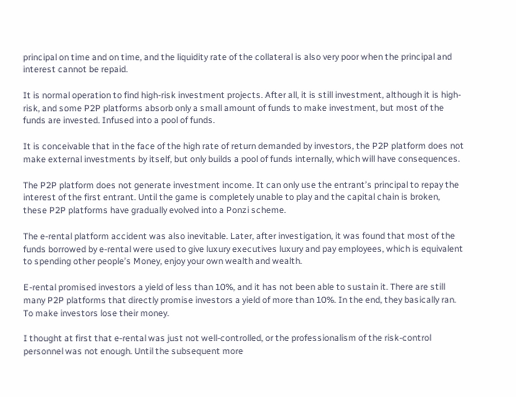principal on time and on time, and the liquidity rate of the collateral is also very poor when the principal and interest cannot be repaid.

It is normal operation to find high-risk investment projects. After all, it is still investment, although it is high-risk, and some P2P platforms absorb only a small amount of funds to make investment, but most of the funds are invested. Infused into a pool of funds.

It is conceivable that in the face of the high rate of return demanded by investors, the P2P platform does not make external investments by itself, but only builds a pool of funds internally, which will have consequences.

The P2P platform does not generate investment income. It can only use the entrant’s principal to repay the interest of the first entrant. Until the game is completely unable to play and the capital chain is broken, these P2P platforms have gradually evolved into a Ponzi scheme.

The e-rental platform accident was also inevitable. Later, after investigation, it was found that most of the funds borrowed by e-rental were used to give luxury executives luxury and pay employees, which is equivalent to spending other people’s Money, enjoy your own wealth and wealth.

E-rental promised investors a yield of less than 10%, and it has not been able to sustain it. There are still many P2P platforms that directly promise investors a yield of more than 10%. In the end, they basically ran. To make investors lose their money.

I thought at first that e-rental was just not well-controlled, or the professionalism of the risk-control personnel was not enough. Until the subsequent more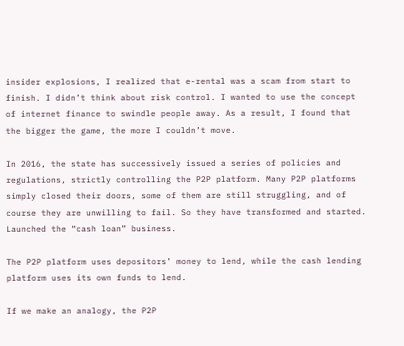insider explosions, I realized that e-rental was a scam from start to finish. I didn’t think about risk control. I wanted to use the concept of internet finance to swindle people away. As a result, I found that the bigger the game, the more I couldn’t move.

In 2016, the state has successively issued a series of policies and regulations, strictly controlling the P2P platform. Many P2P platforms simply closed their doors, some of them are still struggling, and of course they are unwilling to fail. So they have transformed and started. Launched the “cash loan” business.

The P2P platform uses depositors’ money to lend, while the cash lending platform uses its own funds to lend.

If we make an analogy, the P2P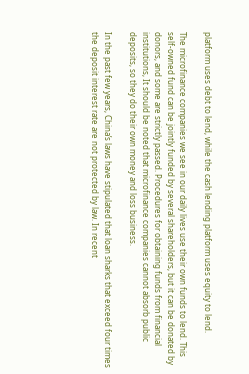platform uses debt to lend, while the cash lending platform uses equity to lend.

The microfinance companies we see in our daily lives use their own funds to lend. This self-owned fund can be jointly funded by several shareholders, but it can be donated by donors, and some are strictly passed. Procedures for obtaining funds from financial institutions, It should be noted that microfinance companies cannot absorb public deposits, so they do their own money and loss business.

In the past few years, China’s laws have stipulated that loan sharks that exceed four times the deposit interest rate are not protected by law. In recent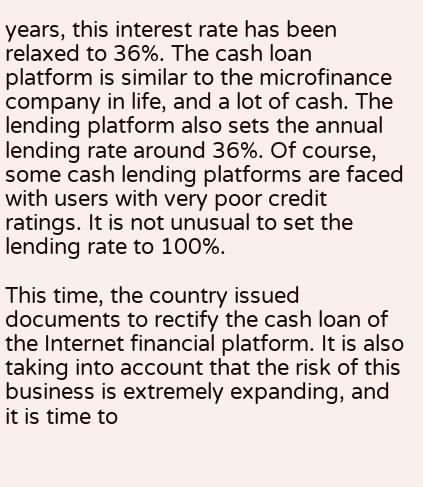years, this interest rate has been relaxed to 36%. The cash loan platform is similar to the microfinance company in life, and a lot of cash. The lending platform also sets the annual lending rate around 36%. Of course, some cash lending platforms are faced with users with very poor credit ratings. It is not unusual to set the lending rate to 100%.

This time, the country issued documents to rectify the cash loan of the Internet financial platform. It is also taking into account that the risk of this business is extremely expanding, and it is time to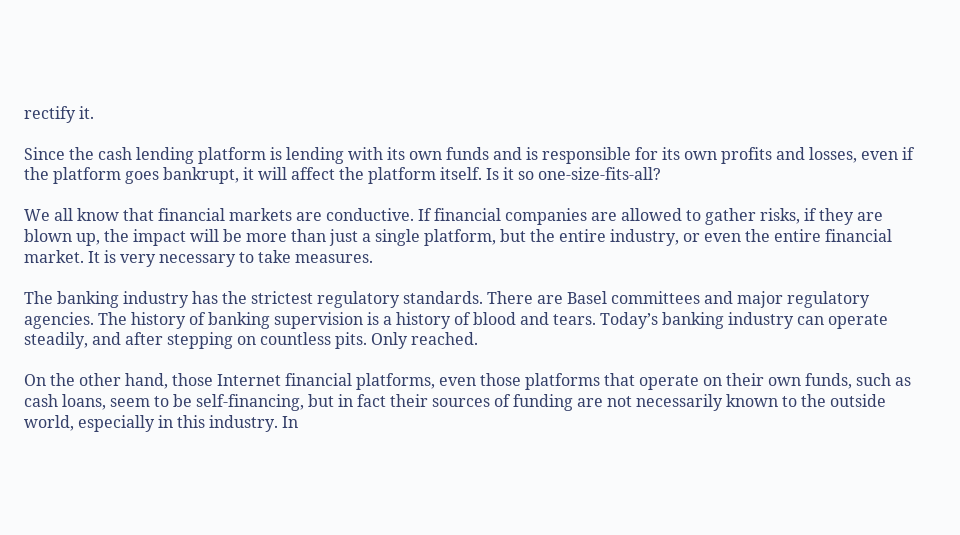rectify it.

Since the cash lending platform is lending with its own funds and is responsible for its own profits and losses, even if the platform goes bankrupt, it will affect the platform itself. Is it so one-size-fits-all?

We all know that financial markets are conductive. If financial companies are allowed to gather risks, if they are blown up, the impact will be more than just a single platform, but the entire industry, or even the entire financial market. It is very necessary to take measures.

The banking industry has the strictest regulatory standards. There are Basel committees and major regulatory agencies. The history of banking supervision is a history of blood and tears. Today’s banking industry can operate steadily, and after stepping on countless pits. Only reached.

On the other hand, those Internet financial platforms, even those platforms that operate on their own funds, such as cash loans, seem to be self-financing, but in fact their sources of funding are not necessarily known to the outside world, especially in this industry. In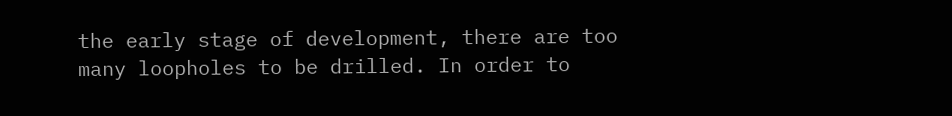the early stage of development, there are too many loopholes to be drilled. In order to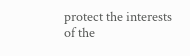protect the interests of the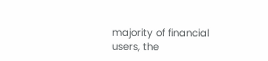majority of financial users, the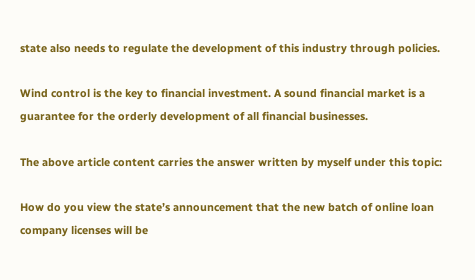state also needs to regulate the development of this industry through policies.

Wind control is the key to financial investment. A sound financial market is a guarantee for the orderly development of all financial businesses.

The above article content carries the answer written by myself under this topic:

How do you view the state’s announcement that the new batch of online loan company licenses will be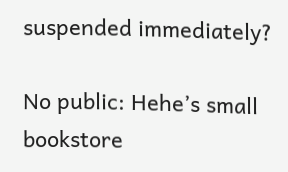suspended immediately?

No public: Hehe’s small bookstore